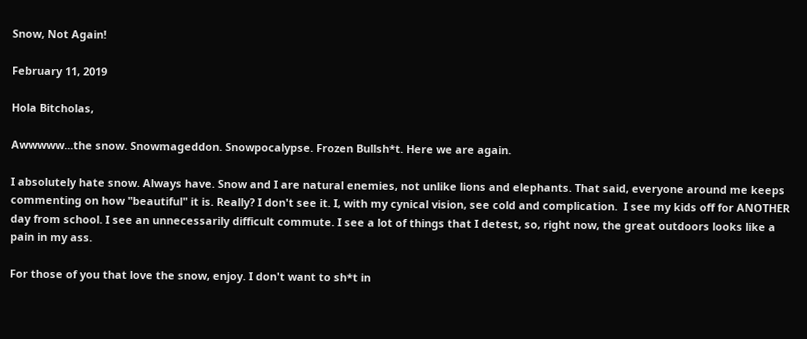Snow, Not Again!

February 11, 2019

Hola Bitcholas,

Awwwww...the snow. Snowmageddon. Snowpocalypse. Frozen Bullsh*t. Here we are again.

I absolutely hate snow. Always have. Snow and I are natural enemies, not unlike lions and elephants. That said, everyone around me keeps commenting on how "beautiful" it is. Really? I don't see it. I, with my cynical vision, see cold and complication.  I see my kids off for ANOTHER day from school. I see an unnecessarily difficult commute. I see a lot of things that I detest, so, right now, the great outdoors looks like a pain in my ass.

For those of you that love the snow, enjoy. I don't want to sh*t in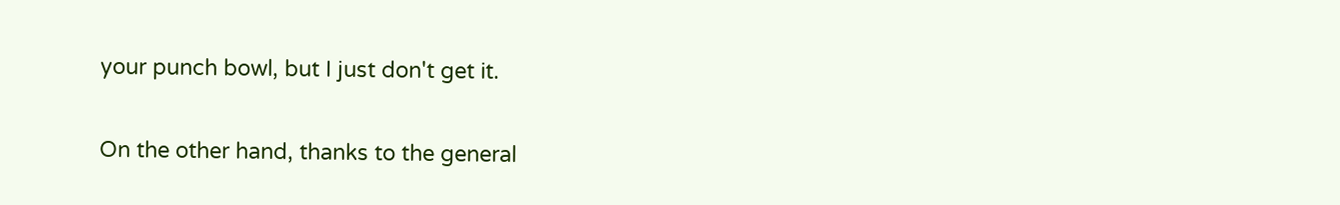your punch bowl, but I just don't get it.

On the other hand, thanks to the general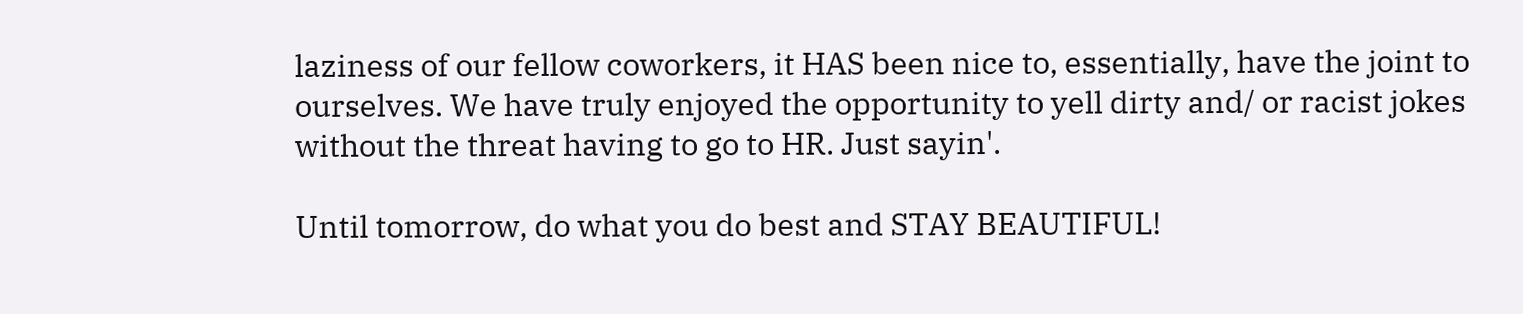laziness of our fellow coworkers, it HAS been nice to, essentially, have the joint to ourselves. We have truly enjoyed the opportunity to yell dirty and/ or racist jokes without the threat having to go to HR. Just sayin'.

Until tomorrow, do what you do best and STAY BEAUTIFUL!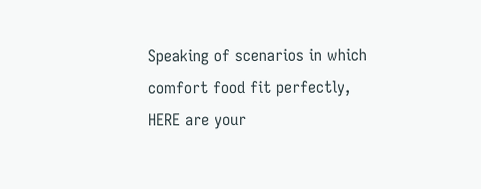Speaking of scenarios in which comfort food fit perfectly, HERE are your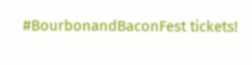#BourbonandBaconFest tickets!